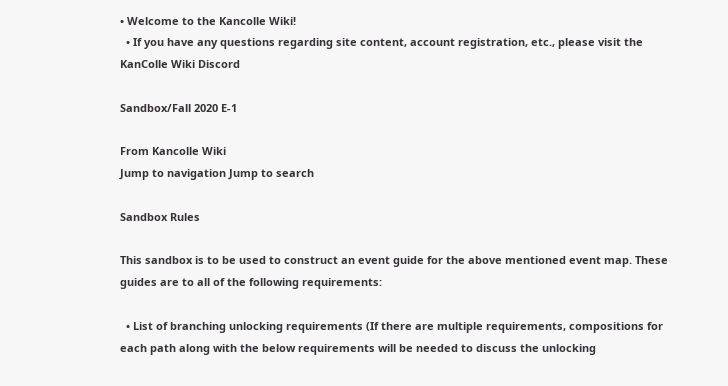• Welcome to the Kancolle Wiki!
  • If you have any questions regarding site content, account registration, etc., please visit the KanColle Wiki Discord

Sandbox/Fall 2020 E-1

From Kancolle Wiki
Jump to navigation Jump to search

Sandbox Rules

This sandbox is to be used to construct an event guide for the above mentioned event map. These guides are to all of the following requirements:

  • List of branching unlocking requirements (If there are multiple requirements, compositions for each path along with the below requirements will be needed to discuss the unlocking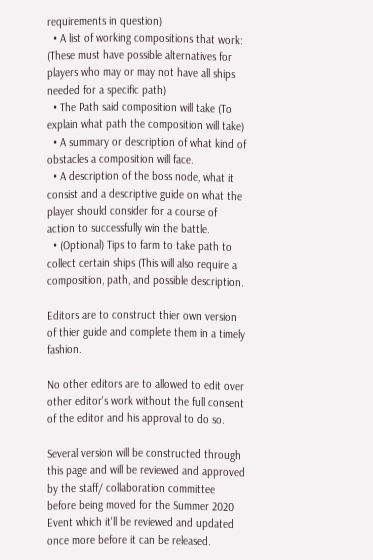requirements in question)
  • A list of working compositions that work: (These must have possible alternatives for players who may or may not have all ships needed for a specific path)
  • The Path said composition will take (To explain what path the composition will take)
  • A summary or description of what kind of obstacles a composition will face.
  • A description of the boss node, what it consist and a descriptive guide on what the player should consider for a course of action to successfully win the battle.
  • (Optional) Tips to farm to take path to collect certain ships (This will also require a composition, path, and possible description.

Editors are to construct thier own version of thier guide and complete them in a timely fashion.

No other editors are to allowed to edit over other editor's work without the full consent of the editor and his approval to do so.

Several version will be constructed through this page and will be reviewed and approved by the staff/ collaboration committee before being moved for the Summer 2020 Event which it'll be reviewed and updated once more before it can be released.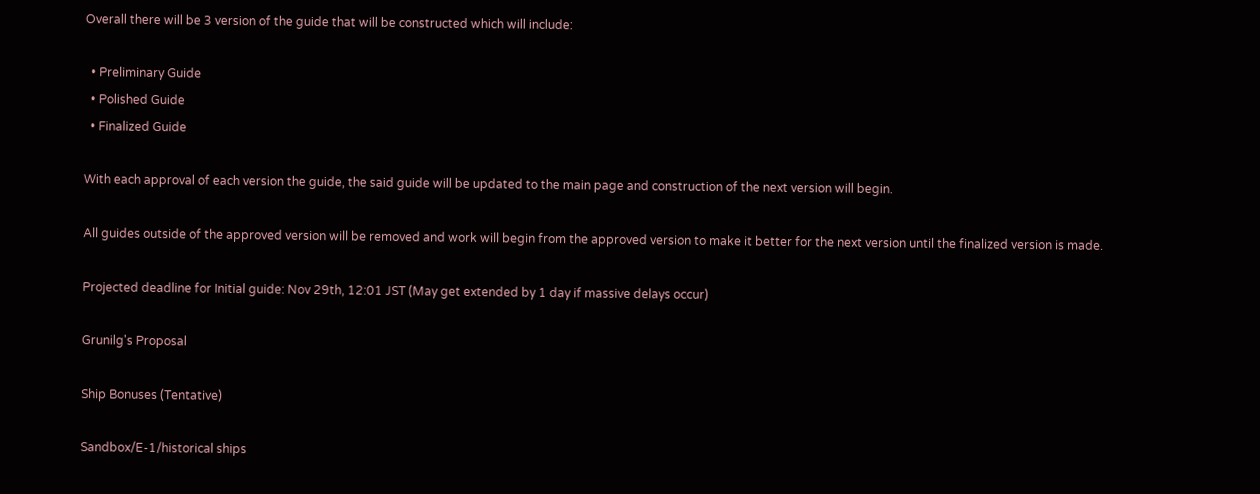Overall there will be 3 version of the guide that will be constructed which will include:

  • Preliminary Guide
  • Polished Guide
  • Finalized Guide

With each approval of each version the guide, the said guide will be updated to the main page and construction of the next version will begin.

All guides outside of the approved version will be removed and work will begin from the approved version to make it better for the next version until the finalized version is made.

Projected deadline for Initial guide: Nov 29th, 12:01 JST (May get extended by 1 day if massive delays occur)

Grunilg's Proposal

Ship Bonuses (Tentative)

Sandbox/E-1/historical ships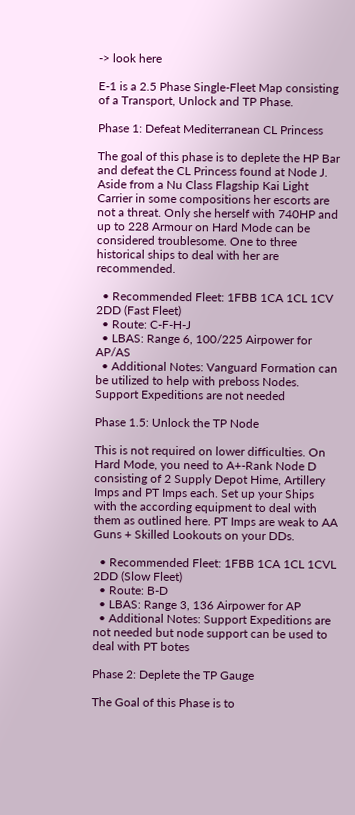-> look here

E-1 is a 2.5 Phase Single-Fleet Map consisting of a Transport, Unlock and TP Phase.

Phase 1: Defeat Mediterranean CL Princess

The goal of this phase is to deplete the HP Bar and defeat the CL Princess found at Node J. Aside from a Nu Class Flagship Kai Light Carrier in some compositions her escorts are not a threat. Only she herself with 740HP and up to 228 Armour on Hard Mode can be considered troublesome. One to three historical ships to deal with her are recommended.

  • Recommended Fleet: 1FBB 1CA 1CL 1CV 2DD (Fast Fleet)
  • Route: C-F-H-J
  • LBAS: Range 6, 100/225 Airpower for AP/AS
  • Additional Notes: Vanguard Formation can be utilized to help with preboss Nodes. Support Expeditions are not needed

Phase 1.5: Unlock the TP Node

This is not required on lower difficulties. On Hard Mode, you need to A+-Rank Node D consisting of 2 Supply Depot Hime, Artillery Imps and PT Imps each. Set up your Ships with the according equipment to deal with them as outlined here. PT Imps are weak to AA Guns + Skilled Lookouts on your DDs.

  • Recommended Fleet: 1FBB 1CA 1CL 1CVL 2DD (Slow Fleet)
  • Route: B-D
  • LBAS: Range 3, 136 Airpower for AP
  • Additional Notes: Support Expeditions are not needed but node support can be used to deal with PT botes

Phase 2: Deplete the TP Gauge

The Goal of this Phase is to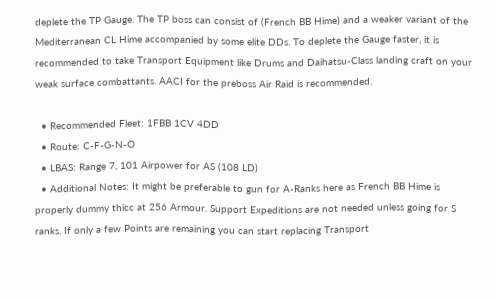deplete the TP Gauge. The TP boss can consist of (French BB Hime) and a weaker variant of the Mediterranean CL Hime accompanied by some elite DDs. To deplete the Gauge faster, it is recommended to take Transport Equipment like Drums and Daihatsu-Class landing craft on your weak surface combattants. AACI for the preboss Air Raid is recommended.

  • Recommended Fleet: 1FBB 1CV 4DD
  • Route: C-F-G-N-O
  • LBAS: Range 7, 101 Airpower for AS (108 LD)
  • Additional Notes: It might be preferable to gun for A-Ranks here as French BB Hime is properly dummy thicc at 256 Armour. Support Expeditions are not needed unless going for S ranks. If only a few Points are remaining you can start replacing Transport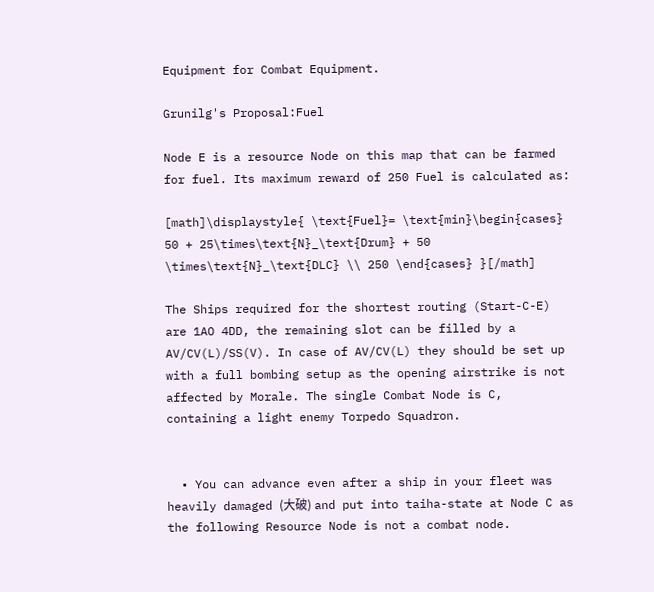Equipment for Combat Equipment.

Grunilg's Proposal:Fuel

Node E is a resource Node on this map that can be farmed for fuel. Its maximum reward of 250 Fuel is calculated as:

[math]\displaystyle{ \text{Fuel}= \text{min}\begin{cases} 50 + 25\times\text{N}_\text{Drum} + 50 \times\text{N}_\text{DLC} \\ 250 \end{cases} }[/math]

The Ships required for the shortest routing (Start-C-E) are 1AO 4DD, the remaining slot can be filled by a AV/CV(L)/SS(V). In case of AV/CV(L) they should be set up with a full bombing setup as the opening airstrike is not affected by Morale. The single Combat Node is C, containing a light enemy Torpedo Squadron.


  • You can advance even after a ship in your fleet was heavily damaged (大破) and put into taiha-state at Node C as the following Resource Node is not a combat node.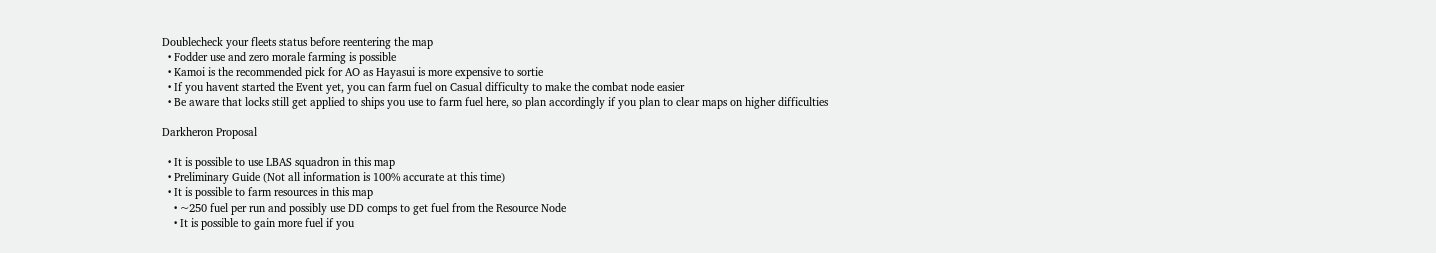Doublecheck your fleets status before reentering the map
  • Fodder use and zero morale farming is possible
  • Kamoi is the recommended pick for AO as Hayasui is more expensive to sortie
  • If you havent started the Event yet, you can farm fuel on Casual difficulty to make the combat node easier
  • Be aware that locks still get applied to ships you use to farm fuel here, so plan accordingly if you plan to clear maps on higher difficulties

Darkheron Proposal

  • It is possible to use LBAS squadron in this map
  • Preliminary Guide (Not all information is 100% accurate at this time)
  • It is possible to farm resources in this map
    • ~250 fuel per run and possibly use DD comps to get fuel from the Resource Node
    • It is possible to gain more fuel if you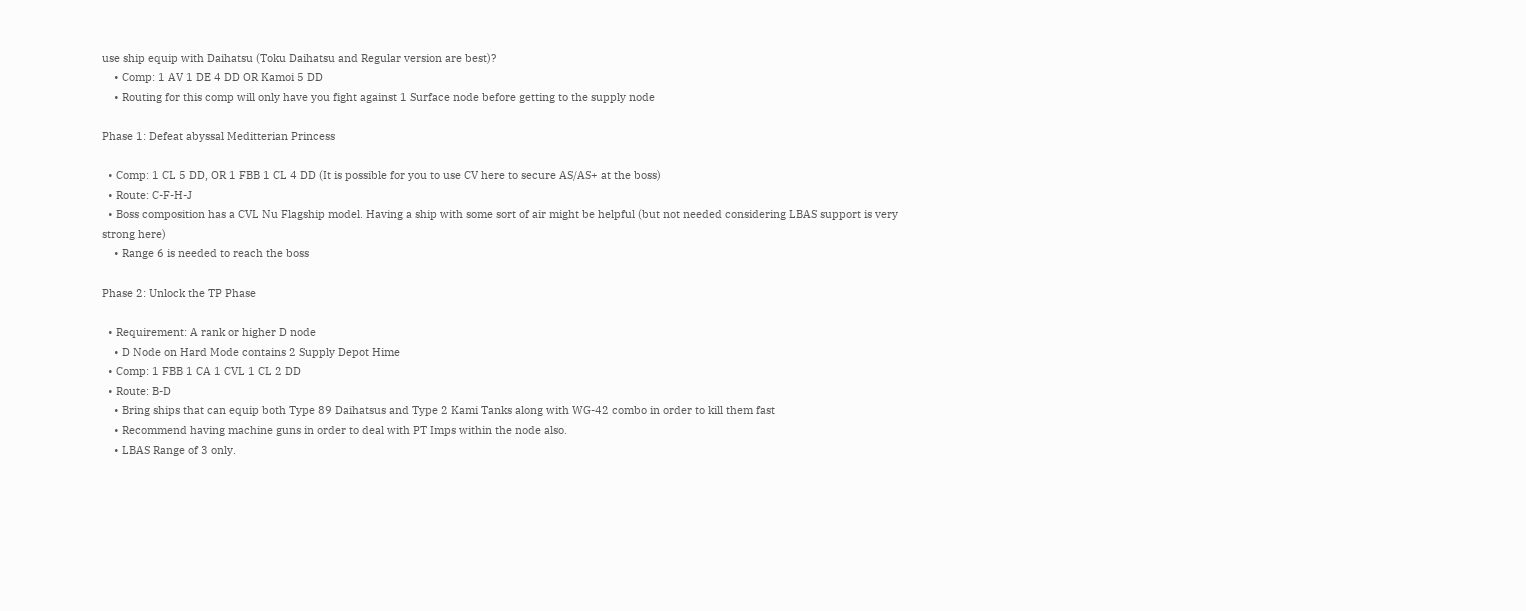use ship equip with Daihatsu (Toku Daihatsu and Regular version are best)?
    • Comp: 1 AV 1 DE 4 DD OR Kamoi 5 DD
    • Routing for this comp will only have you fight against 1 Surface node before getting to the supply node

Phase 1: Defeat abyssal Meditterian Princess

  • Comp: 1 CL 5 DD, OR 1 FBB 1 CL 4 DD (It is possible for you to use CV here to secure AS/AS+ at the boss)
  • Route: C-F-H-J
  • Boss composition has a CVL Nu Flagship model. Having a ship with some sort of air might be helpful (but not needed considering LBAS support is very strong here)
    • Range 6 is needed to reach the boss

Phase 2: Unlock the TP Phase

  • Requirement: A rank or higher D node
    • D Node on Hard Mode contains 2 Supply Depot Hime
  • Comp: 1 FBB 1 CA 1 CVL 1 CL 2 DD
  • Route: B-D
    • Bring ships that can equip both Type 89 Daihatsus and Type 2 Kami Tanks along with WG-42 combo in order to kill them fast
    • Recommend having machine guns in order to deal with PT Imps within the node also.
    • LBAS Range of 3 only.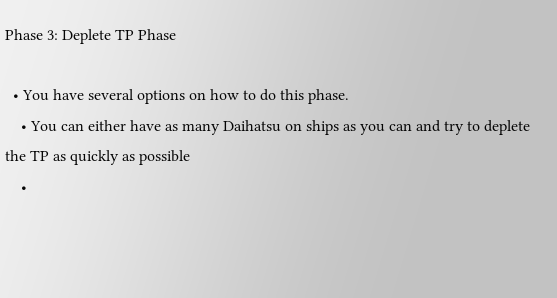Phase 3: Deplete TP Phase

  • You have several options on how to do this phase.
    • You can either have as many Daihatsu on ships as you can and try to deplete the TP as quickly as possible
    •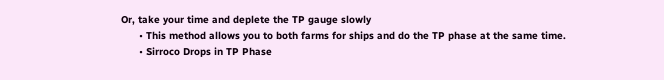Or, take your time and deplete the TP gauge slowly
      • This method allows you to both farms for ships and do the TP phase at the same time.
      • Sirroco Drops in TP Phase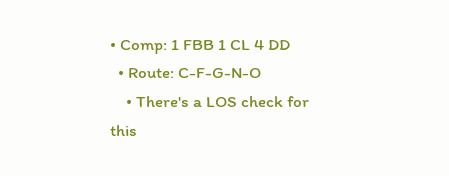• Comp: 1 FBB 1 CL 4 DD
  • Route: C-F-G-N-O
    • There's a LOS check for this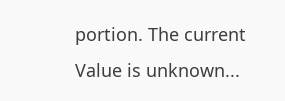portion. The current Value is unknown...